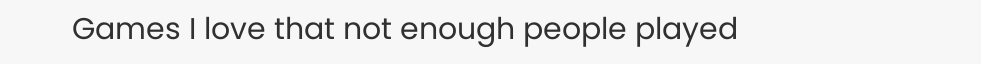Games I love that not enough people played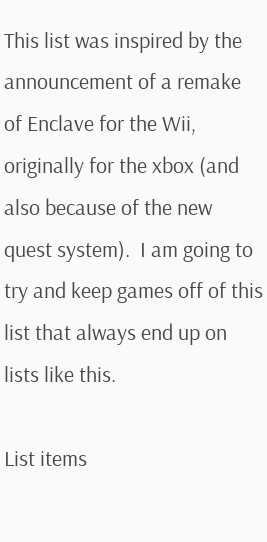This list was inspired by the announcement of a remake of Enclave for the Wii, originally for the xbox (and also because of the new quest system).  I am going to try and keep games off of this list that always end up on lists like this.

List items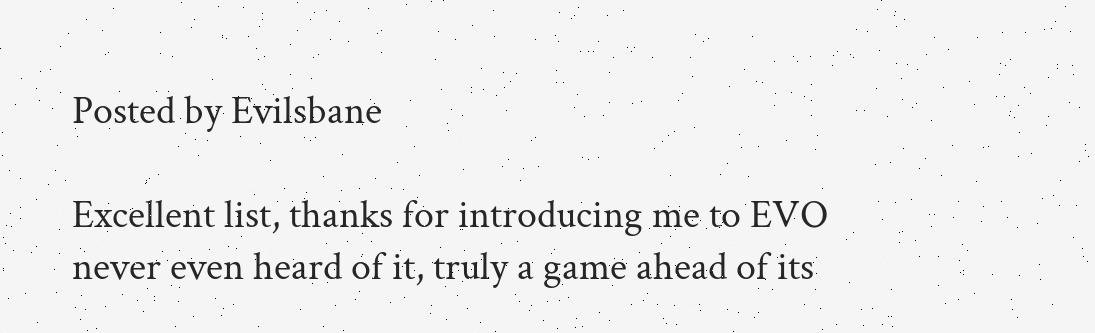Posted by Evilsbane

Excellent list, thanks for introducing me to EVO never even heard of it, truly a game ahead of its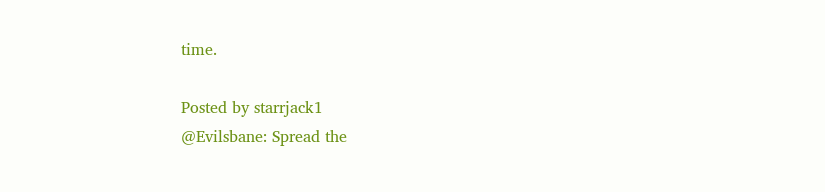time.

Posted by starrjack1
@Evilsbane: Spread the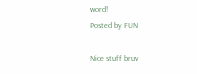word!
Posted by FUN

Nice stuff bruv